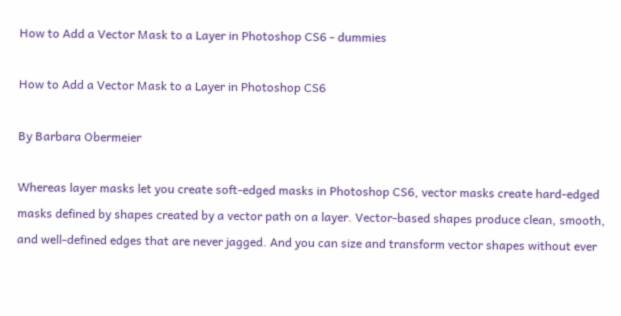How to Add a Vector Mask to a Layer in Photoshop CS6 - dummies

How to Add a Vector Mask to a Layer in Photoshop CS6

By Barbara Obermeier

Whereas layer masks let you create soft-edged masks in Photoshop CS6, vector masks create hard-edged masks defined by shapes created by a vector path on a layer. Vector-based shapes produce clean, smooth, and well-defined edges that are never jagged. And you can size and transform vector shapes without ever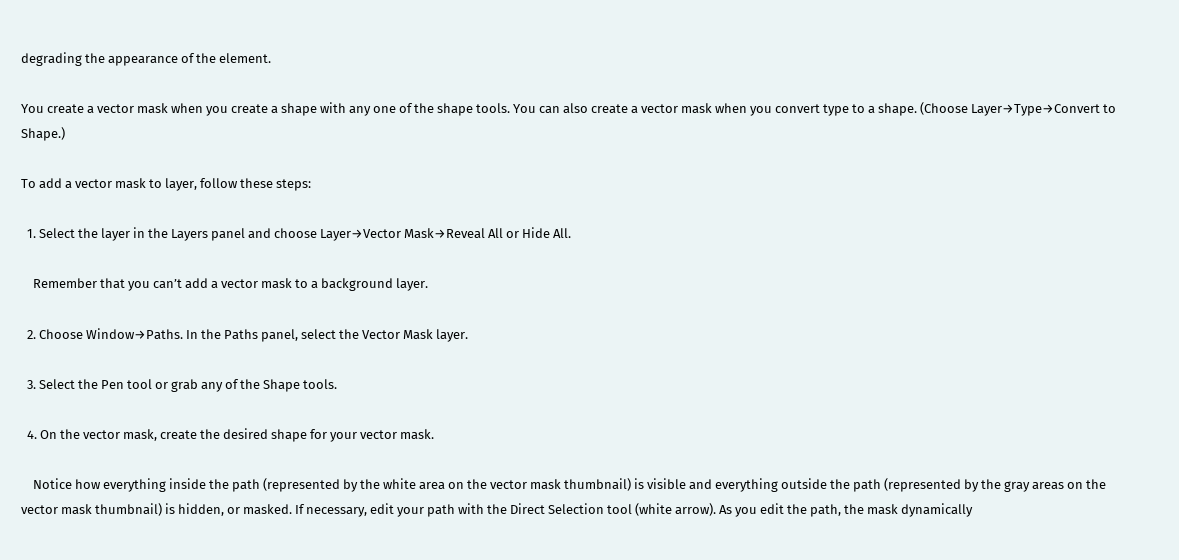degrading the appearance of the element.

You create a vector mask when you create a shape with any one of the shape tools. You can also create a vector mask when you convert type to a shape. (Choose Layer→Type→Convert to Shape.)

To add a vector mask to layer, follow these steps:

  1. Select the layer in the Layers panel and choose Layer→Vector Mask→Reveal All or Hide All.

    Remember that you can’t add a vector mask to a background layer.

  2. Choose Window→Paths. In the Paths panel, select the Vector Mask layer.

  3. Select the Pen tool or grab any of the Shape tools.

  4. On the vector mask, create the desired shape for your vector mask.

    Notice how everything inside the path (represented by the white area on the vector mask thumbnail) is visible and everything outside the path (represented by the gray areas on the vector mask thumbnail) is hidden, or masked. If necessary, edit your path with the Direct Selection tool (white arrow). As you edit the path, the mask dynamically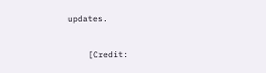updates.

    [Credit: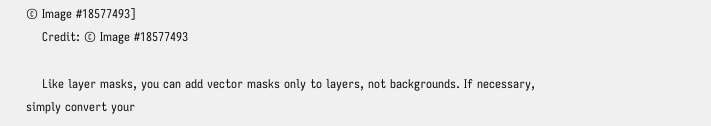© Image #18577493]
    Credit: © Image #18577493

    Like layer masks, you can add vector masks only to layers, not backgrounds. If necessary, simply convert your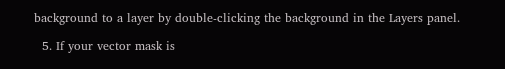background to a layer by double-clicking the background in the Layers panel.

  5. If your vector mask is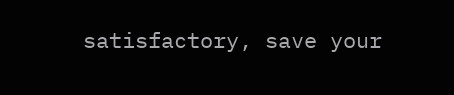satisfactory, save your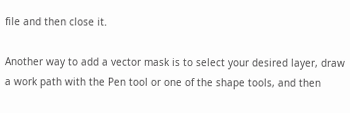file and then close it.

Another way to add a vector mask is to select your desired layer, draw a work path with the Pen tool or one of the shape tools, and then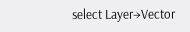select Layer→Vector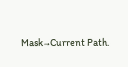Mask→Current Path.